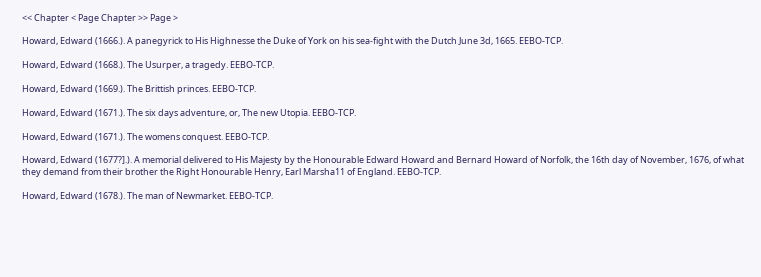<< Chapter < Page Chapter >> Page >

Howard, Edward (1666.). A panegyrick to His Highnesse the Duke of York on his sea-fight with the Dutch June 3d, 1665. EEBO-TCP.

Howard, Edward (1668.). The Usurper, a tragedy. EEBO-TCP.

Howard, Edward (1669.). The Brittish princes. EEBO-TCP.

Howard, Edward (1671.). The six days adventure, or, The new Utopia. EEBO-TCP.

Howard, Edward (1671.). The womens conquest. EEBO-TCP.

Howard, Edward (1677?].). A memorial delivered to His Majesty by the Honourable Edward Howard and Bernard Howard of Norfolk, the 16th day of November, 1676, of what they demand from their brother the Right Honourable Henry, Earl Marsha11 of England. EEBO-TCP.

Howard, Edward (1678.). The man of Newmarket. EEBO-TCP.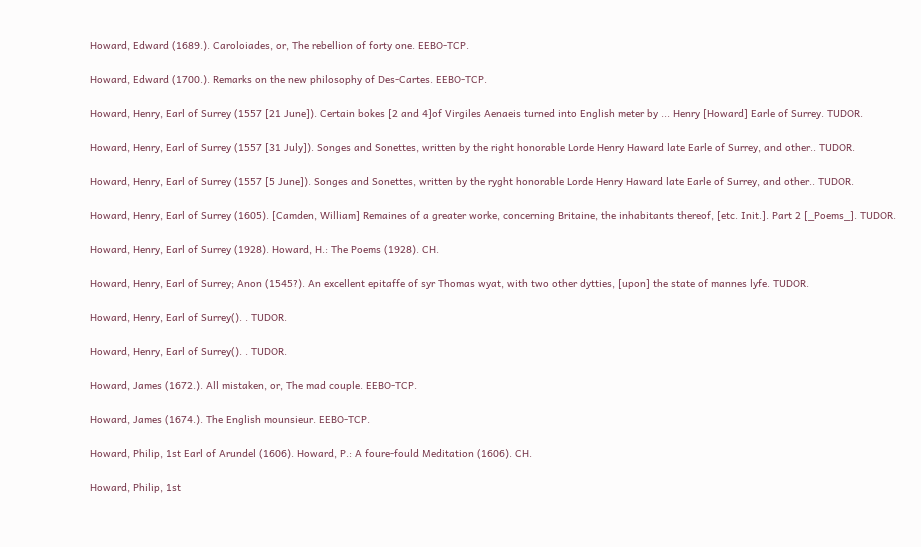Howard, Edward (1689.). Caroloiades, or, The rebellion of forty one. EEBO-TCP.

Howard, Edward (1700.). Remarks on the new philosophy of Des-Cartes. EEBO-TCP.

Howard, Henry, Earl of Surrey (1557 [21 June]). Certain bokes [2 and 4]of Virgiles Aenaeis turned into English meter by ... Henry [Howard] Earle of Surrey. TUDOR.

Howard, Henry, Earl of Surrey (1557 [31 July]). Songes and Sonettes, written by the right honorable Lorde Henry Haward late Earle of Surrey, and other.. TUDOR.

Howard, Henry, Earl of Surrey (1557 [5 June]). Songes and Sonettes, written by the ryght honorable Lorde Henry Haward late Earle of Surrey, and other.. TUDOR.

Howard, Henry, Earl of Surrey (1605). [Camden, William] Remaines of a greater worke, concerning Britaine, the inhabitants thereof, [etc. Init.]. Part 2 [_Poems_]. TUDOR.

Howard, Henry, Earl of Surrey (1928). Howard, H.: The Poems (1928). CH.

Howard, Henry, Earl of Surrey; Anon (1545?). An excellent epitaffe of syr Thomas wyat, with two other dytties, [upon] the state of mannes lyfe. TUDOR.

Howard, Henry, Earl of Surrey(). . TUDOR.

Howard, Henry, Earl of Surrey(). . TUDOR.

Howard, James (1672.). All mistaken, or, The mad couple. EEBO-TCP.

Howard, James (1674.). The English mounsieur. EEBO-TCP.

Howard, Philip, 1st Earl of Arundel (1606). Howard, P.: A foure-fould Meditation (1606). CH.

Howard, Philip, 1st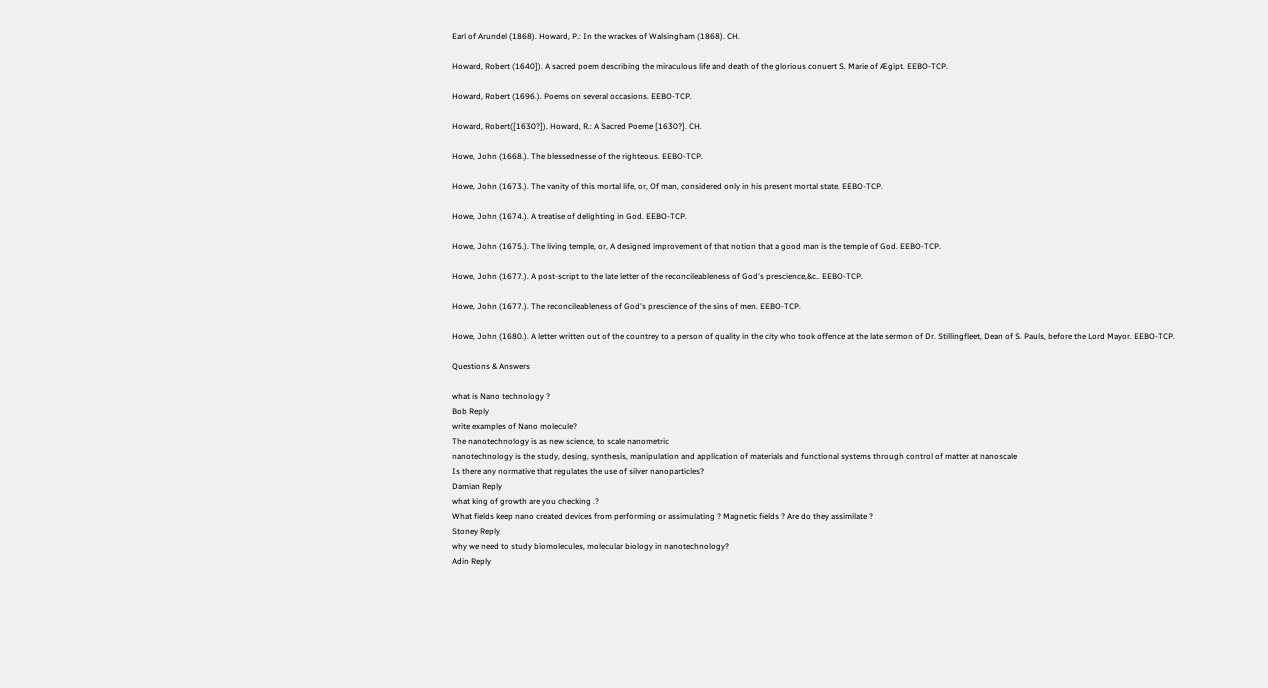Earl of Arundel (1868). Howard, P.: In the wrackes of Walsingham (1868). CH.

Howard, Robert (1640]). A sacred poem describing the miraculous life and death of the glorious conuert S. Marie of Ægipt. EEBO-TCP.

Howard, Robert (1696.). Poems on several occasions. EEBO-TCP.

Howard, Robert([1630?]). Howard, R.: A Sacred Poeme [1630?]. CH.

Howe, John (1668.). The blessednesse of the righteous. EEBO-TCP.

Howe, John (1673.). The vanity of this mortal life, or, Of man, considered only in his present mortal state. EEBO-TCP.

Howe, John (1674.). A treatise of delighting in God. EEBO-TCP.

Howe, John (1675.). The living temple, or, A designed improvement of that notion that a good man is the temple of God. EEBO-TCP.

Howe, John (1677.). A post-script to the late letter of the reconcileableness of God's prescience,&c.. EEBO-TCP.

Howe, John (1677.). The reconcileableness of God's prescience of the sins of men. EEBO-TCP.

Howe, John (1680.). A letter written out of the countrey to a person of quality in the city who took offence at the late sermon of Dr. Stillingfleet, Dean of S. Pauls, before the Lord Mayor. EEBO-TCP.

Questions & Answers

what is Nano technology ?
Bob Reply
write examples of Nano molecule?
The nanotechnology is as new science, to scale nanometric
nanotechnology is the study, desing, synthesis, manipulation and application of materials and functional systems through control of matter at nanoscale
Is there any normative that regulates the use of silver nanoparticles?
Damian Reply
what king of growth are you checking .?
What fields keep nano created devices from performing or assimulating ? Magnetic fields ? Are do they assimilate ?
Stoney Reply
why we need to study biomolecules, molecular biology in nanotechnology?
Adin Reply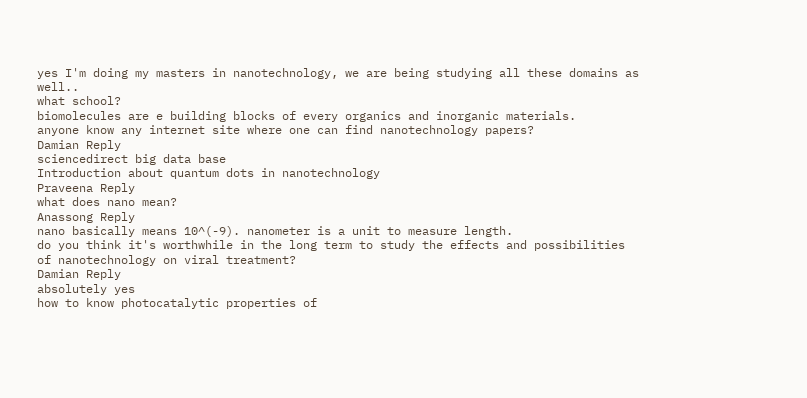yes I'm doing my masters in nanotechnology, we are being studying all these domains as well..
what school?
biomolecules are e building blocks of every organics and inorganic materials.
anyone know any internet site where one can find nanotechnology papers?
Damian Reply
sciencedirect big data base
Introduction about quantum dots in nanotechnology
Praveena Reply
what does nano mean?
Anassong Reply
nano basically means 10^(-9). nanometer is a unit to measure length.
do you think it's worthwhile in the long term to study the effects and possibilities of nanotechnology on viral treatment?
Damian Reply
absolutely yes
how to know photocatalytic properties of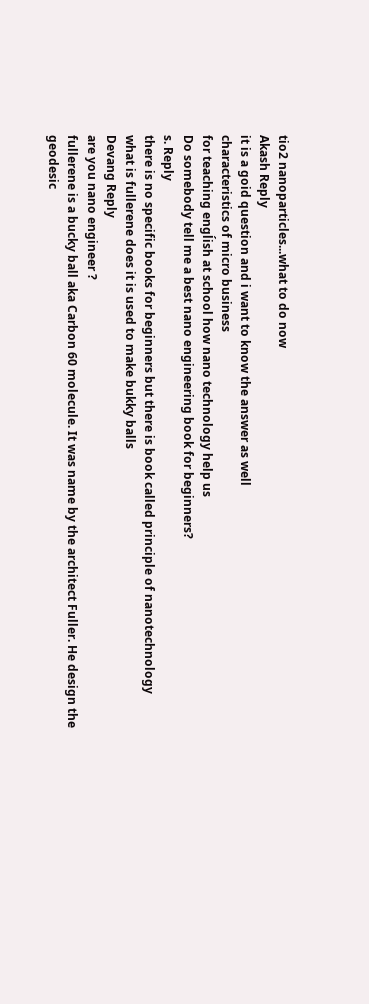tio2 nanoparticles...what to do now
Akash Reply
it is a goid question and i want to know the answer as well
characteristics of micro business
for teaching engĺish at school how nano technology help us
Do somebody tell me a best nano engineering book for beginners?
s. Reply
there is no specific books for beginners but there is book called principle of nanotechnology
what is fullerene does it is used to make bukky balls
Devang Reply
are you nano engineer ?
fullerene is a bucky ball aka Carbon 60 molecule. It was name by the architect Fuller. He design the geodesic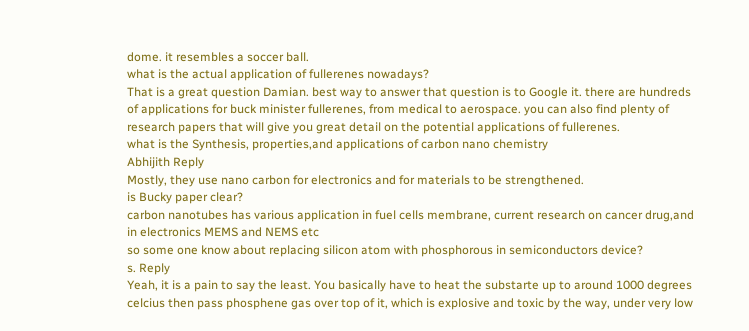dome. it resembles a soccer ball.
what is the actual application of fullerenes nowadays?
That is a great question Damian. best way to answer that question is to Google it. there are hundreds of applications for buck minister fullerenes, from medical to aerospace. you can also find plenty of research papers that will give you great detail on the potential applications of fullerenes.
what is the Synthesis, properties,and applications of carbon nano chemistry
Abhijith Reply
Mostly, they use nano carbon for electronics and for materials to be strengthened.
is Bucky paper clear?
carbon nanotubes has various application in fuel cells membrane, current research on cancer drug,and in electronics MEMS and NEMS etc
so some one know about replacing silicon atom with phosphorous in semiconductors device?
s. Reply
Yeah, it is a pain to say the least. You basically have to heat the substarte up to around 1000 degrees celcius then pass phosphene gas over top of it, which is explosive and toxic by the way, under very low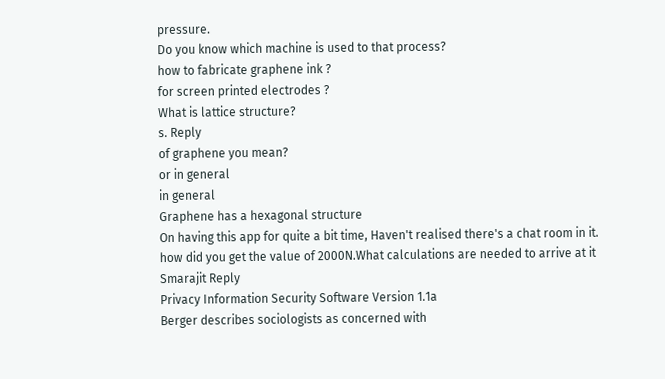pressure.
Do you know which machine is used to that process?
how to fabricate graphene ink ?
for screen printed electrodes ?
What is lattice structure?
s. Reply
of graphene you mean?
or in general
in general
Graphene has a hexagonal structure
On having this app for quite a bit time, Haven't realised there's a chat room in it.
how did you get the value of 2000N.What calculations are needed to arrive at it
Smarajit Reply
Privacy Information Security Software Version 1.1a
Berger describes sociologists as concerned with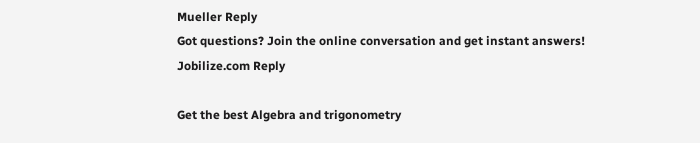Mueller Reply
Got questions? Join the online conversation and get instant answers!
Jobilize.com Reply

Get the best Algebra and trigonometry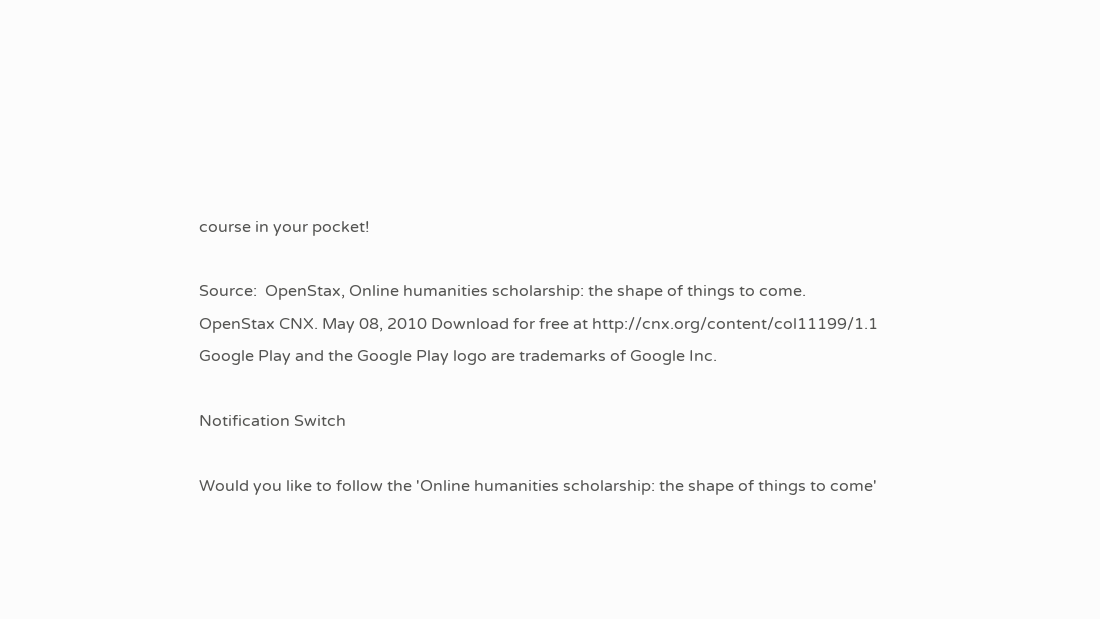course in your pocket!

Source:  OpenStax, Online humanities scholarship: the shape of things to come. OpenStax CNX. May 08, 2010 Download for free at http://cnx.org/content/col11199/1.1
Google Play and the Google Play logo are trademarks of Google Inc.

Notification Switch

Would you like to follow the 'Online humanities scholarship: the shape of things to come'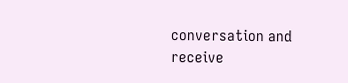conversation and receive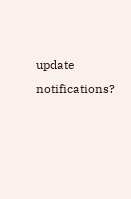update notifications?